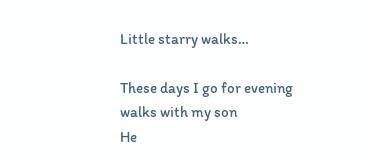Little starry walks…

These days I go for evening walks with my son
He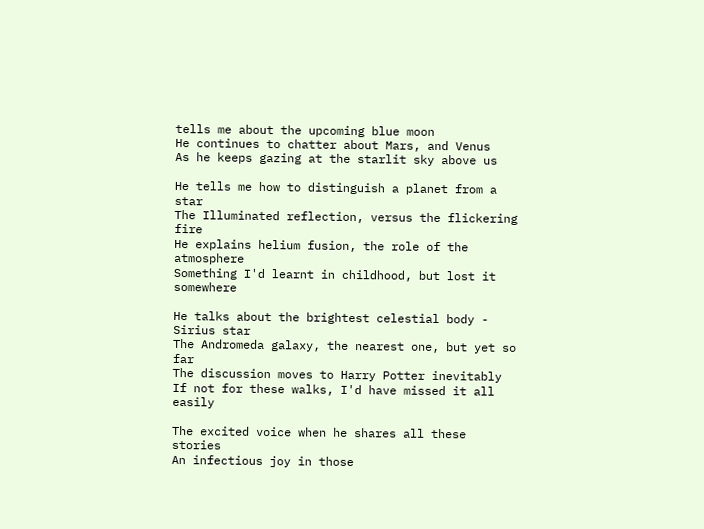tells me about the upcoming blue moon
He continues to chatter about Mars, and Venus
As he keeps gazing at the starlit sky above us

He tells me how to distinguish a planet from a star
The Illuminated reflection, versus the flickering fire
He explains helium fusion, the role of the atmosphere
Something I'd learnt in childhood, but lost it somewhere

He talks about the brightest celestial body - Sirius star
The Andromeda galaxy, the nearest one, but yet so far
The discussion moves to Harry Potter inevitably
If not for these walks, I'd have missed it all easily

The excited voice when he shares all these stories
An infectious joy in those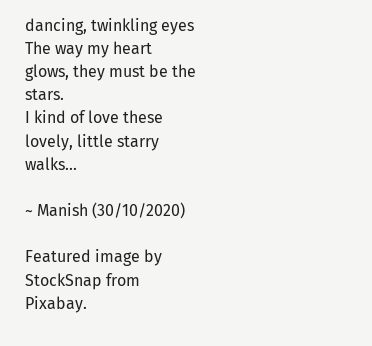dancing, twinkling eyes
The way my heart glows, they must be the stars.
I kind of love these lovely, little starry walks...

~ Manish (30/10/2020)

Featured image by StockSnap from Pixabay.